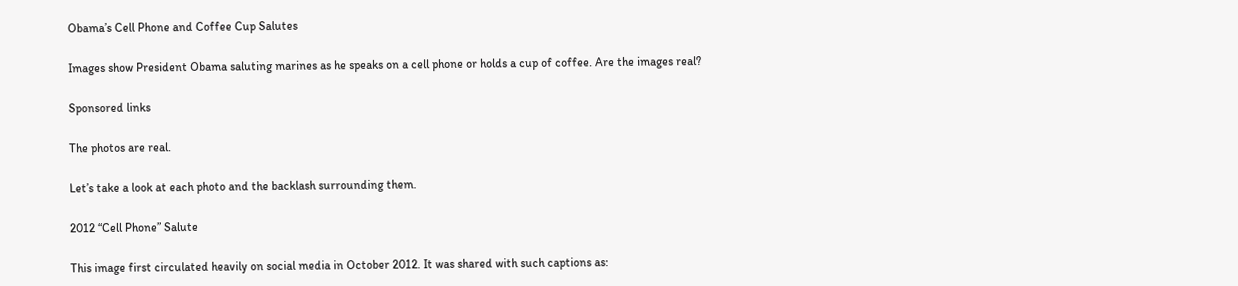Obama’s Cell Phone and Coffee Cup Salutes

Images show President Obama saluting marines as he speaks on a cell phone or holds a cup of coffee. Are the images real?

Sponsored links

The photos are real.

Let’s take a look at each photo and the backlash surrounding them.

2012 “Cell Phone” Salute

This image first circulated heavily on social media in October 2012. It was shared with such captions as: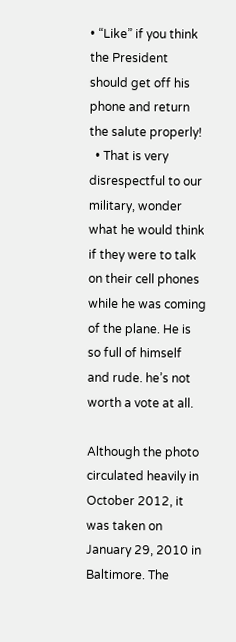• “Like” if you think the President should get off his phone and return the salute properly!
  • That is very disrespectful to our military, wonder what he would think if they were to talk on their cell phones while he was coming of the plane. He is so full of himself and rude. he’s not worth a vote at all.

Although the photo circulated heavily in October 2012, it was taken on January 29, 2010 in Baltimore. The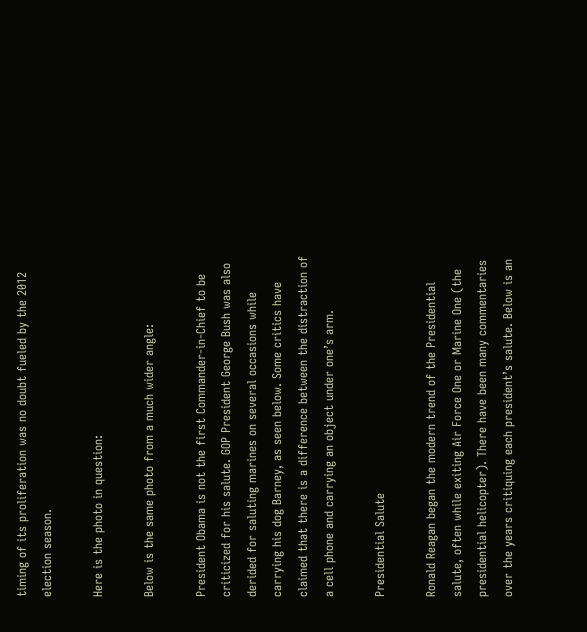timing of its proliferation was no doubt fueled by the 2012 election season.

Here is the photo in question:

Below is the same photo from a much wider angle:

President Obama is not the first Commander-in-Chief to be criticized for his salute. GOP President George Bush was also derided for saluting marines on several occasions while carrying his dog Barney, as seen below. Some critics have claimed that there is a difference between the distraction of a cell phone and carrying an object under one’s arm.

Presidential Salute

Ronald Reagan began the modern trend of the Presidential salute, often while exiting Air Force One or Marine One (the presidential helicopter). There have been many commentaries over the years critiquing each president’s salute. Below is an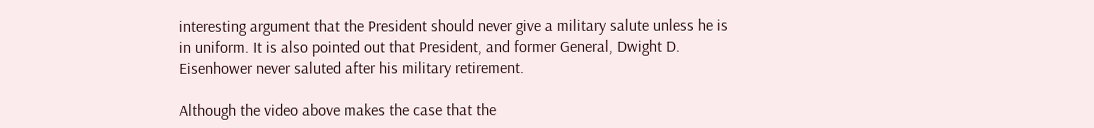interesting argument that the President should never give a military salute unless he is in uniform. It is also pointed out that President, and former General, Dwight D. Eisenhower never saluted after his military retirement.

Although the video above makes the case that the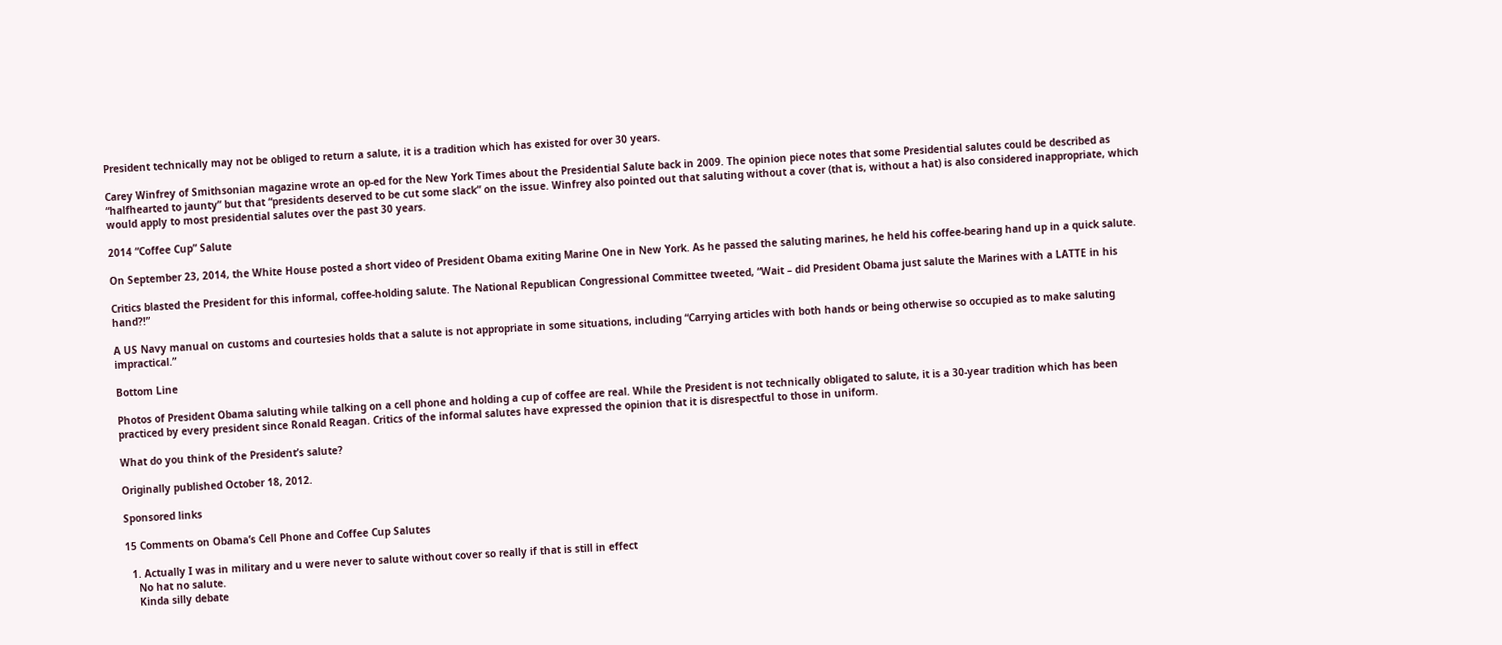President technically may not be obliged to return a salute, it is a tradition which has existed for over 30 years.

Carey Winfrey of Smithsonian magazine wrote an op-ed for the New York Times about the Presidential Salute back in 2009. The opinion piece notes that some Presidential salutes could be described as “halfhearted to jaunty” but that “presidents deserved to be cut some slack” on the issue. Winfrey also pointed out that saluting without a cover (that is, without a hat) is also considered inappropriate, which would apply to most presidential salutes over the past 30 years.

2014 “Coffee Cup” Salute

On September 23, 2014, the White House posted a short video of President Obama exiting Marine One in New York. As he passed the saluting marines, he held his coffee-bearing hand up in a quick salute.

Critics blasted the President for this informal, coffee-holding salute. The National Republican Congressional Committee tweeted, “Wait – did President Obama just salute the Marines with a LATTE in his hand?!”

A US Navy manual on customs and courtesies holds that a salute is not appropriate in some situations, including “Carrying articles with both hands or being otherwise so occupied as to make saluting impractical.”

Bottom Line

Photos of President Obama saluting while talking on a cell phone and holding a cup of coffee are real. While the President is not technically obligated to salute, it is a 30-year tradition which has been practiced by every president since Ronald Reagan. Critics of the informal salutes have expressed the opinion that it is disrespectful to those in uniform.

What do you think of the President’s salute?

Originally published October 18, 2012.

Sponsored links

15 Comments on Obama’s Cell Phone and Coffee Cup Salutes

  1. Actually I was in military and u were never to salute without cover so really if that is still in effect
    No hat no salute.
    Kinda silly debate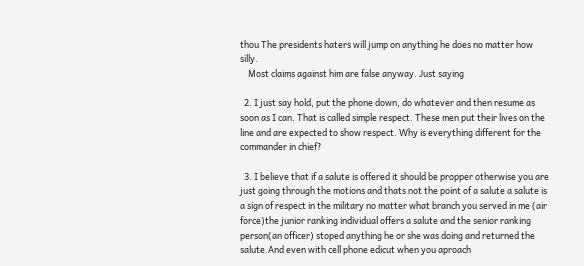thou The presidents haters will jump on anything he does no matter how silly.
    Most claims against him are false anyway. Just saying

  2. I just say hold, put the phone down, do whatever and then resume as soon as I can. That is called simple respect. These men put their lives on the line and are expected to show respect. Why is everything different for the commander in chief?

  3. I believe that if a salute is offered it should be propper otherwise you are just going through the motions and thats not the point of a salute a salute is a sign of respect in the military no matter what branch you served in me (air force)the junior ranking individual offers a salute and the senior ranking person(an officer) stoped anything he or she was doing and returned the salute.And even with cell phone edicut when you aproach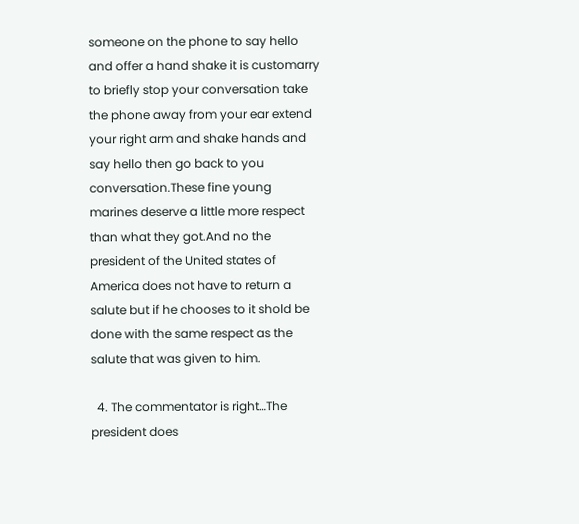someone on the phone to say hello and offer a hand shake it is customarry to briefly stop your conversation take the phone away from your ear extend your right arm and shake hands and say hello then go back to you conversation.These fine young marines deserve a little more respect than what they got.And no the president of the United states of America does not have to return a salute but if he chooses to it shold be done with the same respect as the salute that was given to him.

  4. The commentator is right…The president does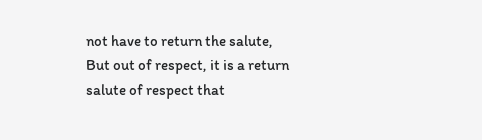not have to return the salute, But out of respect, it is a return salute of respect that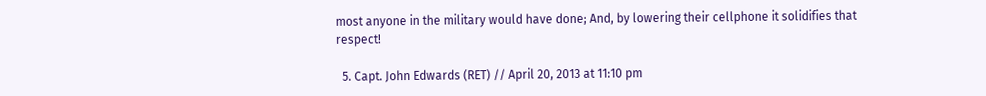most anyone in the military would have done; And, by lowering their cellphone it solidifies that respect!

  5. Capt. John Edwards (RET) // April 20, 2013 at 11:10 pm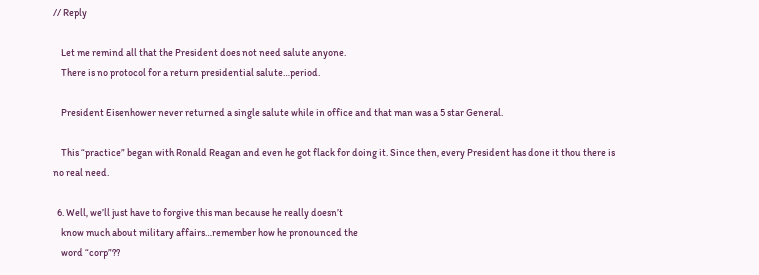// Reply

    Let me remind all that the President does not need salute anyone.
    There is no protocol for a return presidential salute…period.

    President Eisenhower never returned a single salute while in office and that man was a 5 star General.

    This “practice” began with Ronald Reagan and even he got flack for doing it. Since then, every President has done it thou there is no real need.

  6. Well, we’ll just have to forgive this man because he really doesn’t
    know much about military affairs…remember how he pronounced the
    word “corp”??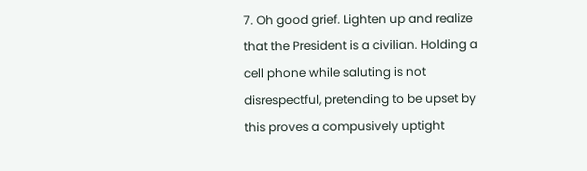7. Oh good grief. Lighten up and realize that the President is a civilian. Holding a cell phone while saluting is not disrespectful, pretending to be upset by this proves a compusively uptight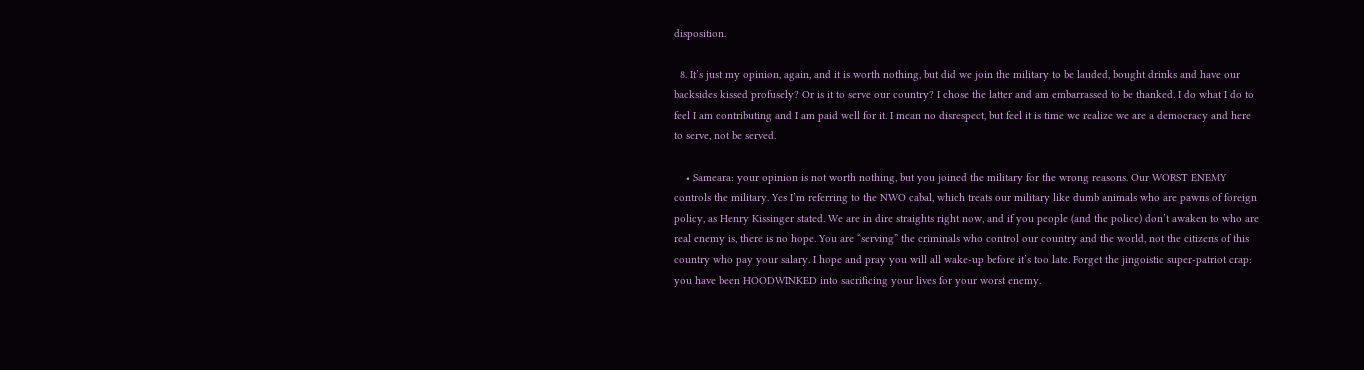disposition.

  8. It’s just my opinion, again, and it is worth nothing, but did we join the military to be lauded, bought drinks and have our backsides kissed profusely? Or is it to serve our country? I chose the latter and am embarrassed to be thanked. I do what I do to feel I am contributing and I am paid well for it. I mean no disrespect, but feel it is time we realize we are a democracy and here to serve, not be served.

    • Sameara: your opinion is not worth nothing, but you joined the military for the wrong reasons. Our WORST ENEMY controls the military. Yes I’m referring to the NWO cabal, which treats our military like dumb animals who are pawns of foreign policy, as Henry Kissinger stated. We are in dire straights right now, and if you people (and the police) don’t awaken to who are real enemy is, there is no hope. You are “serving” the criminals who control our country and the world, not the citizens of this country who pay your salary. I hope and pray you will all wake-up before it’s too late. Forget the jingoistic super-patriot crap: you have been HOODWINKED into sacrificing your lives for your worst enemy.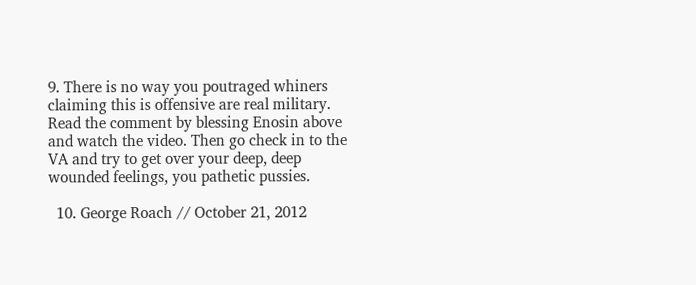9. There is no way you poutraged whiners claiming this is offensive are real military. Read the comment by blessing Enosin above and watch the video. Then go check in to the VA and try to get over your deep, deep wounded feelings, you pathetic pussies.

  10. George Roach // October 21, 2012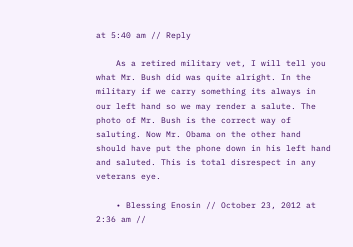at 5:40 am // Reply

    As a retired military vet, I will tell you what Mr. Bush did was quite alright. In the military if we carry something its always in our left hand so we may render a salute. The photo of Mr. Bush is the correct way of saluting. Now Mr. Obama on the other hand should have put the phone down in his left hand and saluted. This is total disrespect in any veterans eye.

    • Blessing Enosin // October 23, 2012 at 2:36 am //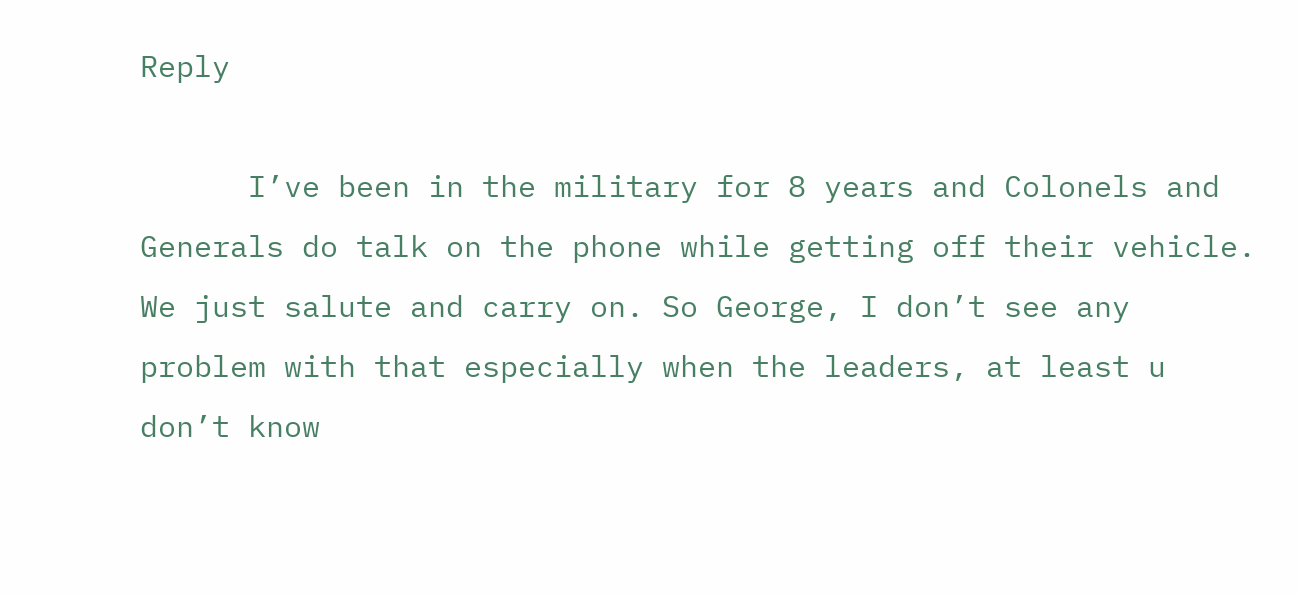Reply

      I’ve been in the military for 8 years and Colonels and Generals do talk on the phone while getting off their vehicle. We just salute and carry on. So George, I don’t see any problem with that especially when the leaders, at least u don’t know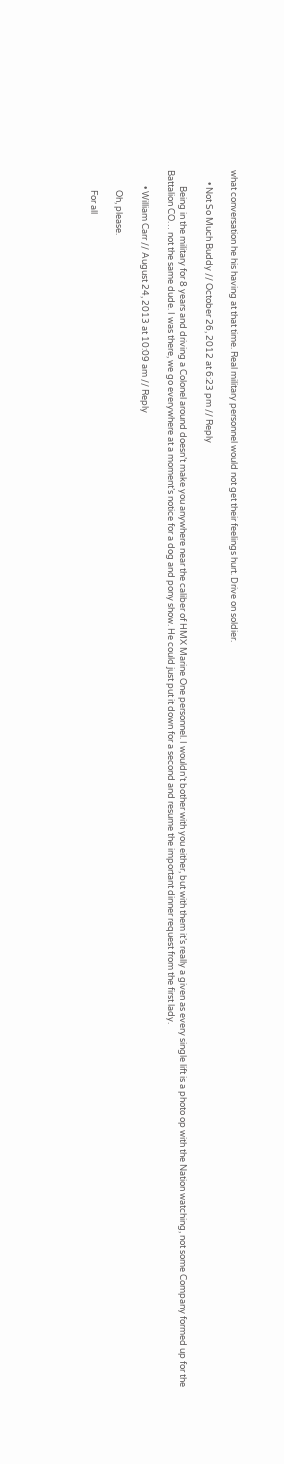what conversation he his having at that time. Real military personnel would not get their feelings hurt. Drive on soldier.

      • Not So Much Buddy // October 26, 2012 at 6:23 pm // Reply

        Being in the military for 8 years and driving a Colonel around doesn’t make you anywhere near the caliber of HMX Marine One personnel. I wouldn’t bother with you either, but with them it’s really a given as every single lift is a photo op with the Nation watching, not some Company formed up for the Battalion CO… not the same dude. I was there, we go everywhere at a moment’s notice for a dog and pony show. He could just put it down for a second and resume the important dinner request from the first lady.

        • William Carr // August 24, 2013 at 10:09 am // Reply

          Oh, please.

          For all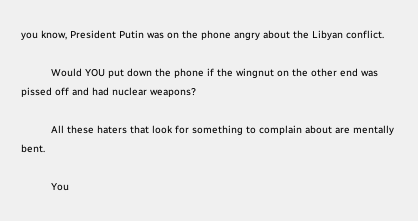you know, President Putin was on the phone angry about the Libyan conflict.

          Would YOU put down the phone if the wingnut on the other end was pissed off and had nuclear weapons?

          All these haters that look for something to complain about are mentally bent.

          You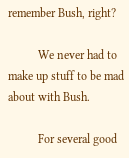remember Bush, right?

          We never had to make up stuff to be mad about with Bush.

          For several good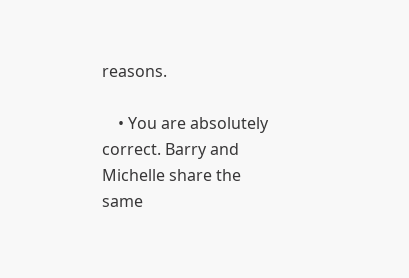reasons.

    • You are absolutely correct. Barry and Michelle share the same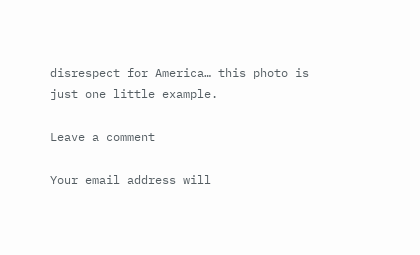disrespect for America… this photo is just one little example.

Leave a comment

Your email address will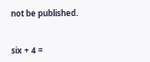not be published.


six + 4 =